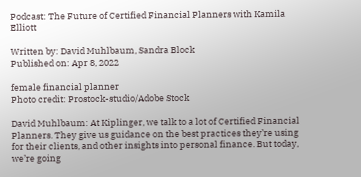Podcast: The Future of Certified Financial Planners with Kamila Elliott

Written by: David Muhlbaum, Sandra Block
Published on: Apr 8, 2022

female financial planner
Photo credit: Prostock-studio/Adobe Stock

David Muhlbaum: At Kiplinger, we talk to a lot of Certified Financial Planners. They give us guidance on the best practices they’re using for their clients, and other insights into personal finance. But today, we’re going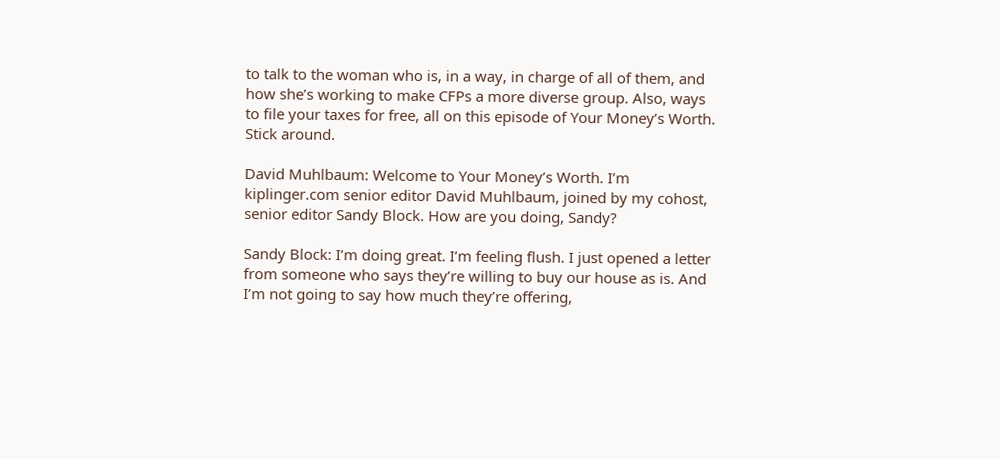to talk to the woman who is, in a way, in charge of all of them, and how she’s working to make CFPs a more diverse group. Also, ways to file your taxes for free, all on this episode of Your Money’s Worth. Stick around.

David Muhlbaum: Welcome to Your Money’s Worth. I’m kiplinger.com senior editor David Muhlbaum, joined by my cohost, senior editor Sandy Block. How are you doing, Sandy?

Sandy Block: I’m doing great. I’m feeling flush. I just opened a letter from someone who says they’re willing to buy our house as is. And I’m not going to say how much they’re offering,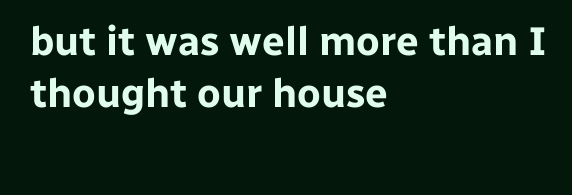but it was well more than I thought our house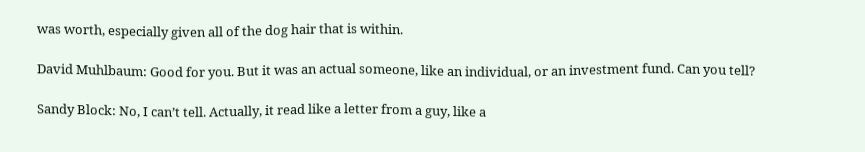was worth, especially given all of the dog hair that is within.

David Muhlbaum: Good for you. But it was an actual someone, like an individual, or an investment fund. Can you tell?

Sandy Block: No, I can’t tell. Actually, it read like a letter from a guy, like a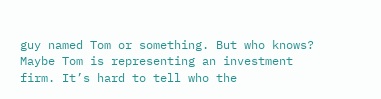guy named Tom or something. But who knows? Maybe Tom is representing an investment firm. It’s hard to tell who the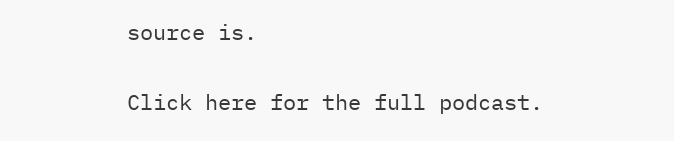source is.

Click here for the full podcast.